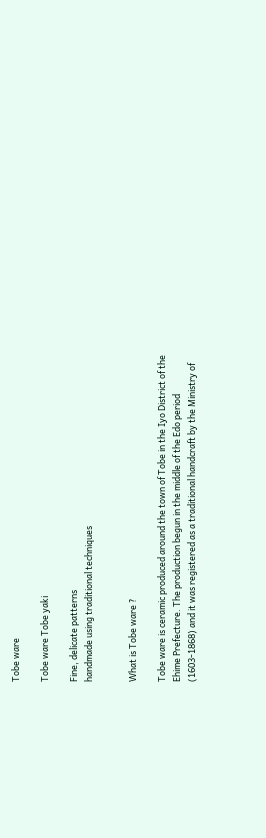Tobe ware

Tobe ware Tobe yaki

Fine, delicate patterns
handmade using traditional techniques


What is Tobe ware ?

Tobe ware is ceramic produced around the town of Tobe in the Iyo District of the Ehime Prefecture. The production begun in the middle of the Edo period (1603-1868) and it was registered as a traditional handcraft by the Ministry of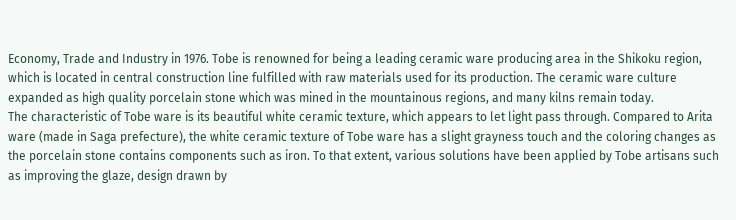Economy, Trade and Industry in 1976. Tobe is renowned for being a leading ceramic ware producing area in the Shikoku region, which is located in central construction line fulfilled with raw materials used for its production. The ceramic ware culture expanded as high quality porcelain stone which was mined in the mountainous regions, and many kilns remain today.
The characteristic of Tobe ware is its beautiful white ceramic texture, which appears to let light pass through. Compared to Arita ware (made in Saga prefecture), the white ceramic texture of Tobe ware has a slight grayness touch and the coloring changes as the porcelain stone contains components such as iron. To that extent, various solutions have been applied by Tobe artisans such as improving the glaze, design drawn by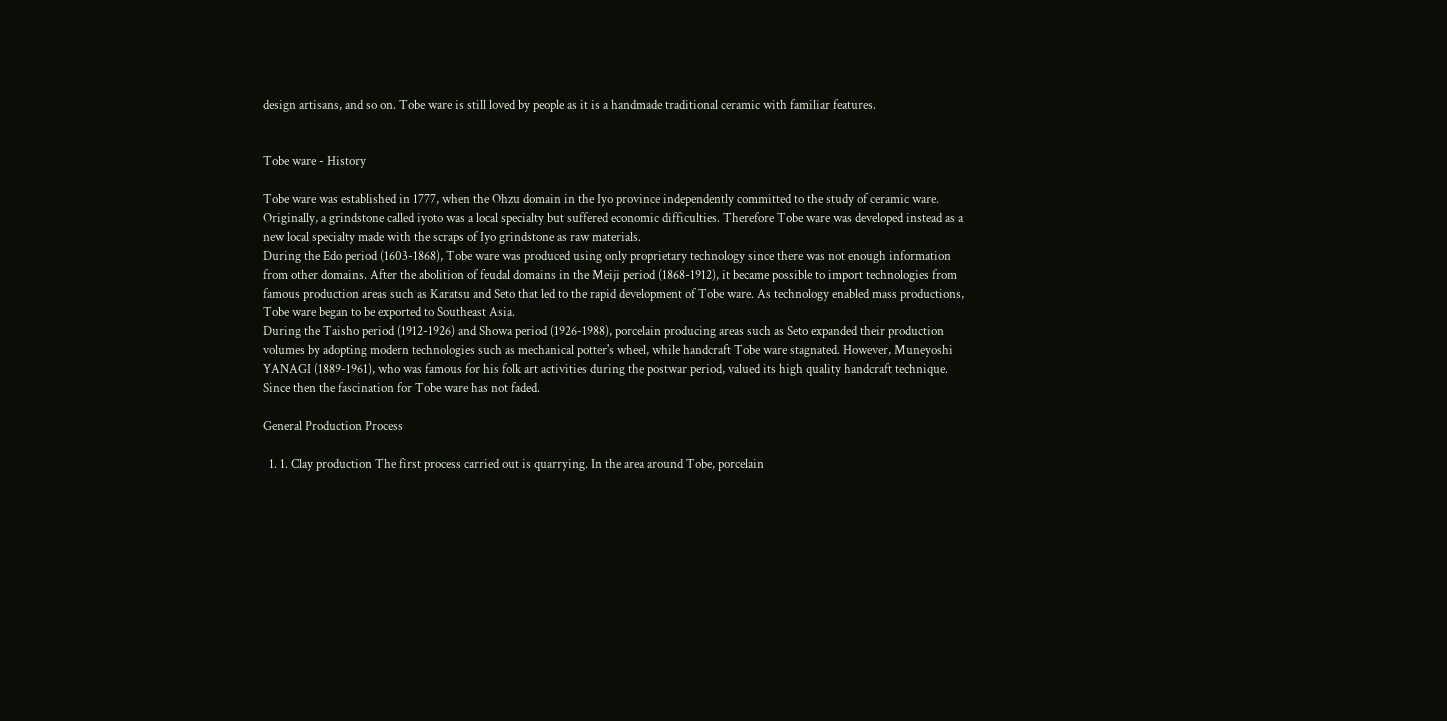design artisans, and so on. Tobe ware is still loved by people as it is a handmade traditional ceramic with familiar features.


Tobe ware - History

Tobe ware was established in 1777, when the Ohzu domain in the Iyo province independently committed to the study of ceramic ware. Originally, a grindstone called iyoto was a local specialty but suffered economic difficulties. Therefore Tobe ware was developed instead as a new local specialty made with the scraps of Iyo grindstone as raw materials.
During the Edo period (1603-1868), Tobe ware was produced using only proprietary technology since there was not enough information from other domains. After the abolition of feudal domains in the Meiji period (1868-1912), it became possible to import technologies from famous production areas such as Karatsu and Seto that led to the rapid development of Tobe ware. As technology enabled mass productions, Tobe ware began to be exported to Southeast Asia.
During the Taisho period (1912-1926) and Showa period (1926-1988), porcelain producing areas such as Seto expanded their production volumes by adopting modern technologies such as mechanical potter's wheel, while handcraft Tobe ware stagnated. However, Muneyoshi YANAGI (1889-1961), who was famous for his folk art activities during the postwar period, valued its high quality handcraft technique. Since then the fascination for Tobe ware has not faded.

General Production Process

  1. 1. Clay production The first process carried out is quarrying. In the area around Tobe, porcelain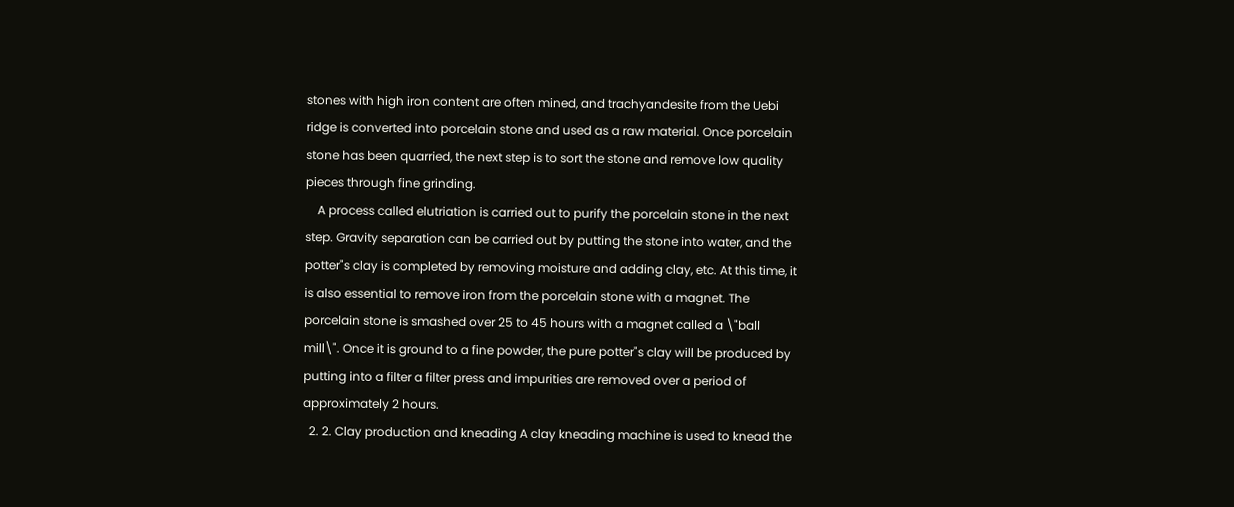stones with high iron content are often mined, and trachyandesite from the Uebi ridge is converted into porcelain stone and used as a raw material. Once porcelain stone has been quarried, the next step is to sort the stone and remove low quality pieces through fine grinding.
    A process called elutriation is carried out to purify the porcelain stone in the next step. Gravity separation can be carried out by putting the stone into water, and the potter"s clay is completed by removing moisture and adding clay, etc. At this time, it is also essential to remove iron from the porcelain stone with a magnet. The porcelain stone is smashed over 25 to 45 hours with a magnet called a \"ball mill\". Once it is ground to a fine powder, the pure potter"s clay will be produced by putting into a filter a filter press and impurities are removed over a period of approximately 2 hours.
  2. 2. Clay production and kneading A clay kneading machine is used to knead the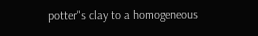potter"s clay to a homogeneous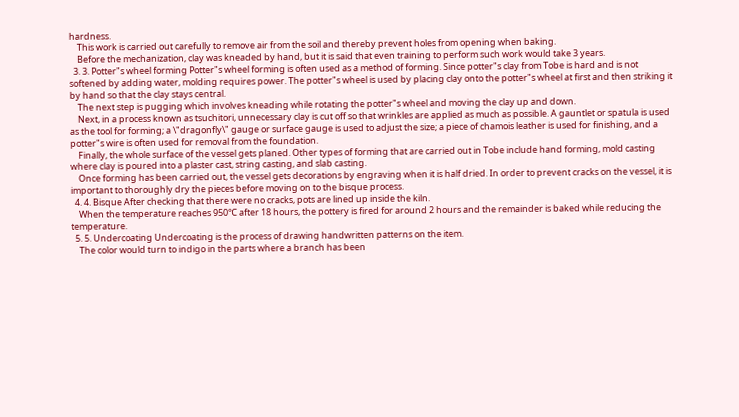hardness.
    This work is carried out carefully to remove air from the soil and thereby prevent holes from opening when baking.
    Before the mechanization, clay was kneaded by hand, but it is said that even training to perform such work would take 3 years.
  3. 3. Potter"s wheel forming Potter"s wheel forming is often used as a method of forming. Since potter"s clay from Tobe is hard and is not softened by adding water, molding requires power. The potter"s wheel is used by placing clay onto the potter"s wheel at first and then striking it by hand so that the clay stays central.
    The next step is pugging which involves kneading while rotating the potter"s wheel and moving the clay up and down.
    Next, in a process known as tsuchitori, unnecessary clay is cut off so that wrinkles are applied as much as possible. A gauntlet or spatula is used as the tool for forming; a \"dragonfly\" gauge or surface gauge is used to adjust the size; a piece of chamois leather is used for finishing, and a potter"s wire is often used for removal from the foundation.
    Finally, the whole surface of the vessel gets planed. Other types of forming that are carried out in Tobe include hand forming, mold casting where clay is poured into a plaster cast, string casting, and slab casting.
    Once forming has been carried out, the vessel gets decorations by engraving when it is half dried. In order to prevent cracks on the vessel, it is important to thoroughly dry the pieces before moving on to the bisque process.
  4. 4. Bisque After checking that there were no cracks, pots are lined up inside the kiln.
    When the temperature reaches 950℃ after 18 hours, the pottery is fired for around 2 hours and the remainder is baked while reducing the temperature.
  5. 5. Undercoating Undercoating is the process of drawing handwritten patterns on the item.
    The color would turn to indigo in the parts where a branch has been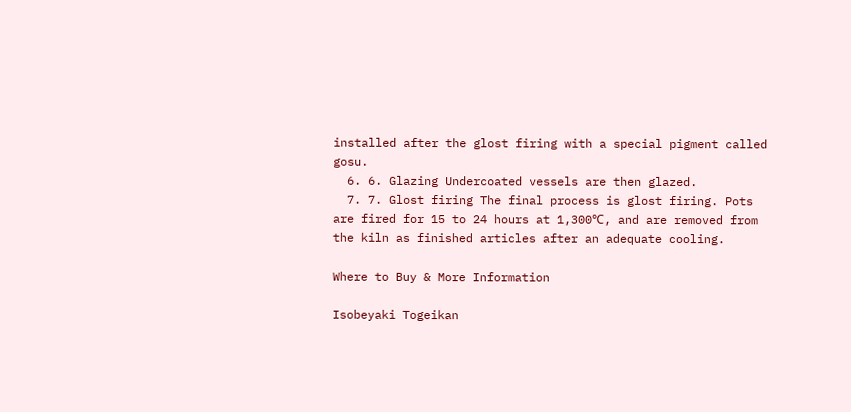installed after the glost firing with a special pigment called gosu.
  6. 6. Glazing Undercoated vessels are then glazed.
  7. 7. Glost firing The final process is glost firing. Pots are fired for 15 to 24 hours at 1,300℃, and are removed from the kiln as finished articles after an adequate cooling.

Where to Buy & More Information

Isobeyaki Togeikan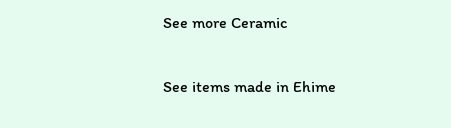See more Ceramic

See items made in Ehime